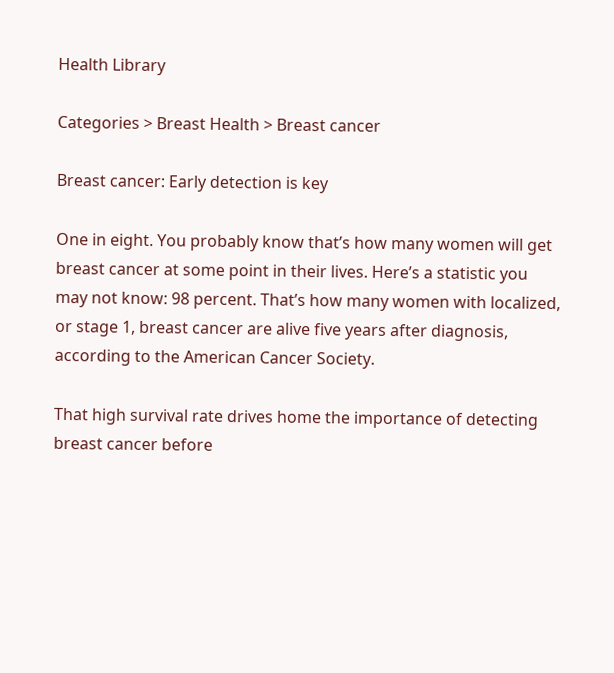Health Library

Categories > Breast Health > Breast cancer

Breast cancer: Early detection is key

One in eight. You probably know that’s how many women will get breast cancer at some point in their lives. Here’s a statistic you may not know: 98 percent. That’s how many women with localized, or stage 1, breast cancer are alive five years after diagnosis, according to the American Cancer Society.

That high survival rate drives home the importance of detecting breast cancer before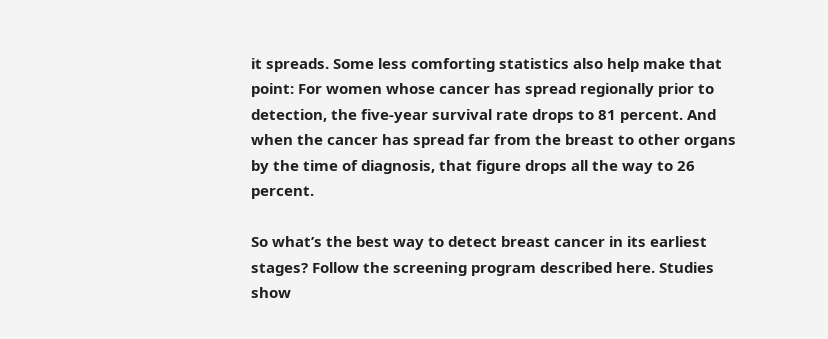it spreads. Some less comforting statistics also help make that point: For women whose cancer has spread regionally prior to detection, the five-year survival rate drops to 81 percent. And when the cancer has spread far from the breast to other organs by the time of diagnosis, that figure drops all the way to 26 percent.

So what’s the best way to detect breast cancer in its earliest stages? Follow the screening program described here. Studies show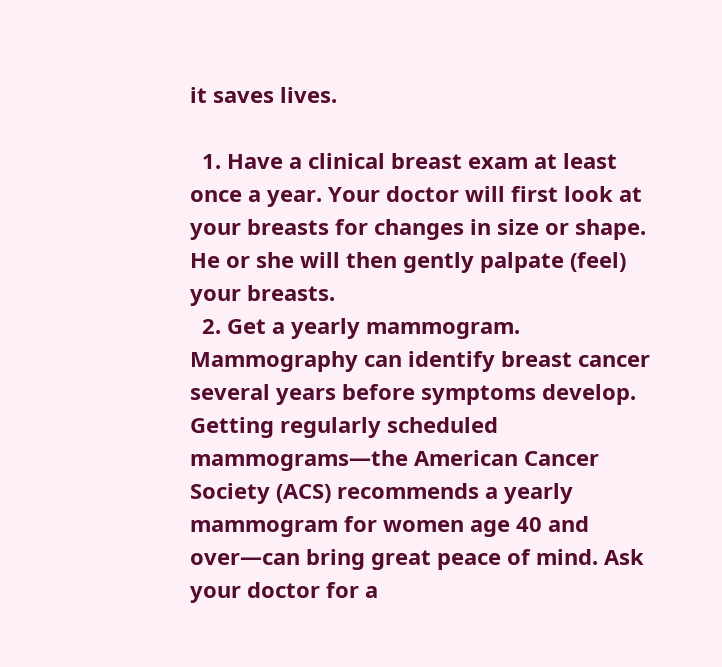it saves lives.

  1. Have a clinical breast exam at least once a year. Your doctor will first look at your breasts for changes in size or shape. He or she will then gently palpate (feel) your breasts.
  2. Get a yearly mammogram. Mammography can identify breast cancer several years before symptoms develop. Getting regularly scheduled mammograms—the American Cancer Society (ACS) recommends a yearly mammogram for women age 40 and over—can bring great peace of mind. Ask your doctor for a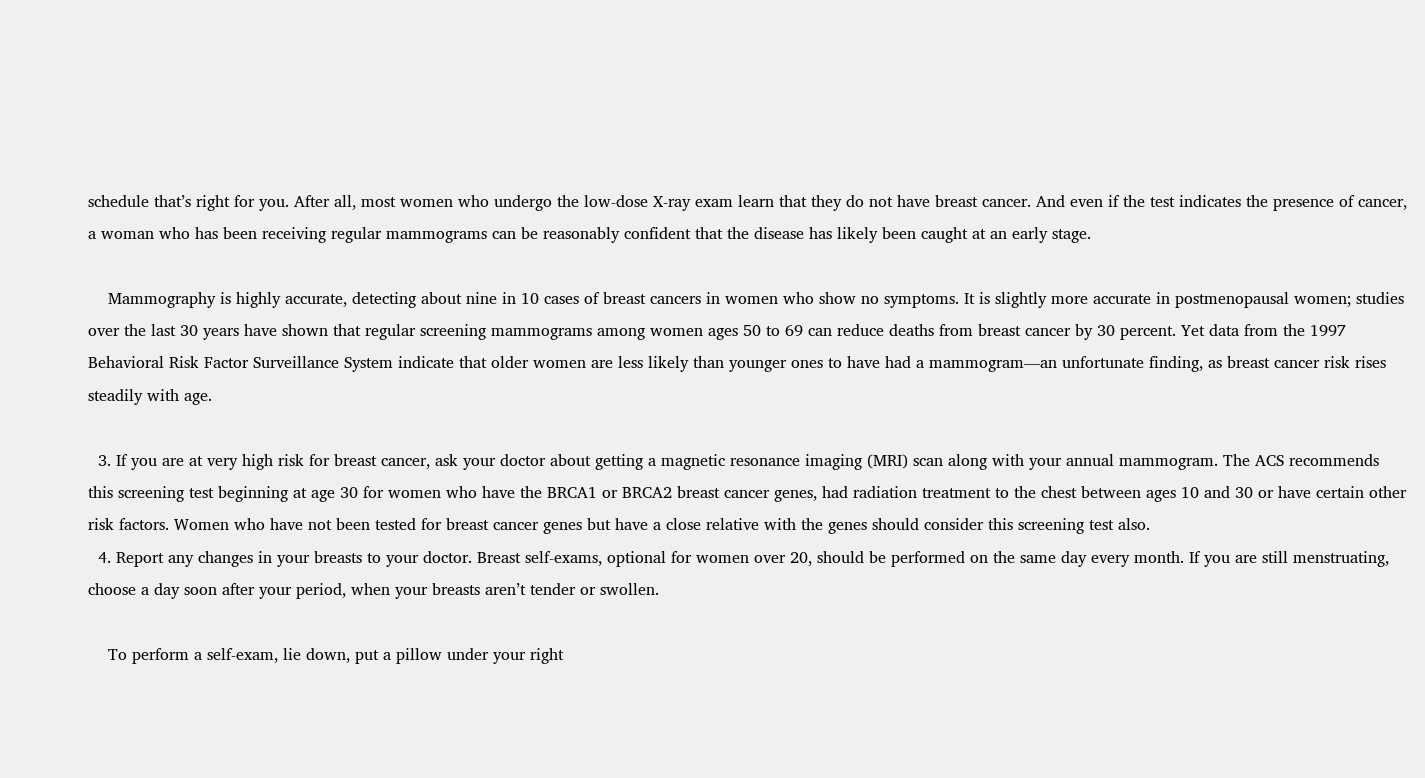schedule that’s right for you. After all, most women who undergo the low-dose X-ray exam learn that they do not have breast cancer. And even if the test indicates the presence of cancer, a woman who has been receiving regular mammograms can be reasonably confident that the disease has likely been caught at an early stage.

    Mammography is highly accurate, detecting about nine in 10 cases of breast cancers in women who show no symptoms. It is slightly more accurate in postmenopausal women; studies over the last 30 years have shown that regular screening mammograms among women ages 50 to 69 can reduce deaths from breast cancer by 30 percent. Yet data from the 1997 Behavioral Risk Factor Surveillance System indicate that older women are less likely than younger ones to have had a mammogram—an unfortunate finding, as breast cancer risk rises steadily with age.

  3. If you are at very high risk for breast cancer, ask your doctor about getting a magnetic resonance imaging (MRI) scan along with your annual mammogram. The ACS recommends this screening test beginning at age 30 for women who have the BRCA1 or BRCA2 breast cancer genes, had radiation treatment to the chest between ages 10 and 30 or have certain other risk factors. Women who have not been tested for breast cancer genes but have a close relative with the genes should consider this screening test also.
  4. Report any changes in your breasts to your doctor. Breast self-exams, optional for women over 20, should be performed on the same day every month. If you are still menstruating, choose a day soon after your period, when your breasts aren’t tender or swollen.

    To perform a self-exam, lie down, put a pillow under your right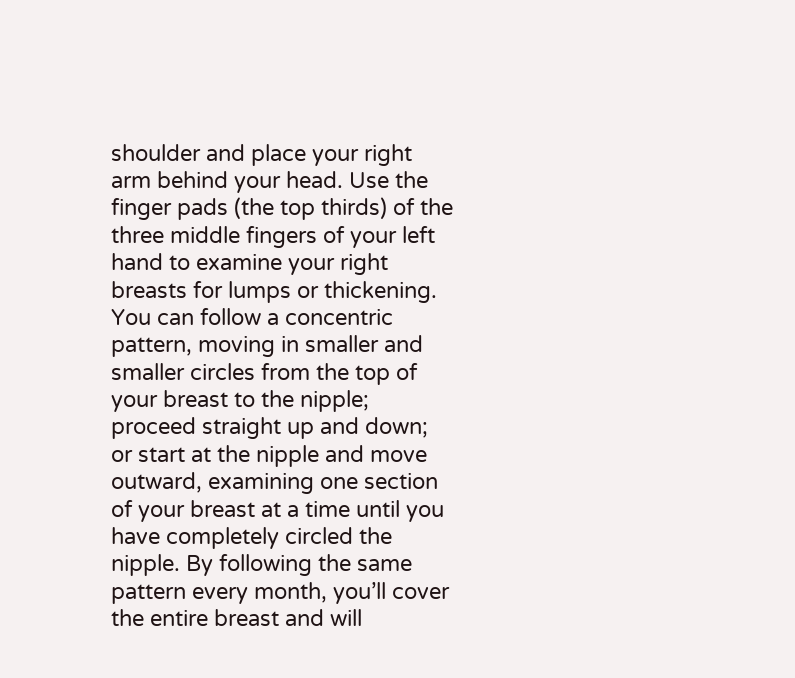shoulder and place your right arm behind your head. Use the finger pads (the top thirds) of the three middle fingers of your left hand to examine your right breasts for lumps or thickening. You can follow a concentric pattern, moving in smaller and smaller circles from the top of your breast to the nipple; proceed straight up and down; or start at the nipple and move outward, examining one section of your breast at a time until you have completely circled the nipple. By following the same pattern every month, you’ll cover the entire breast and will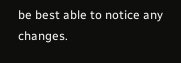be best able to notice any changes.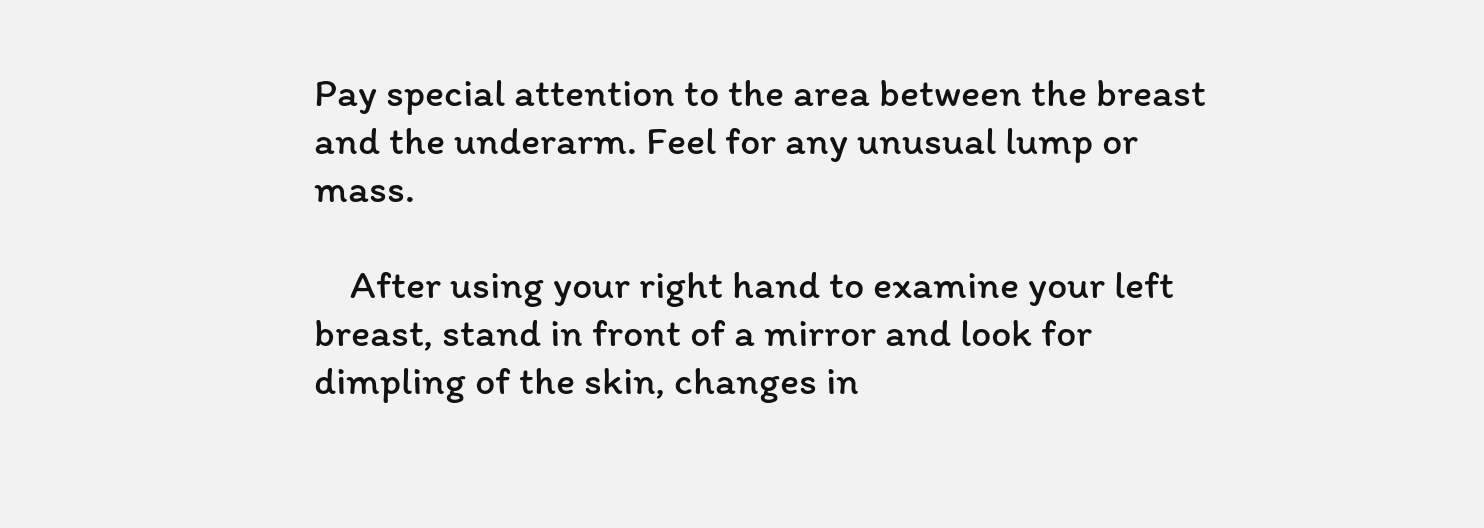Pay special attention to the area between the breast and the underarm. Feel for any unusual lump or mass.

    After using your right hand to examine your left breast, stand in front of a mirror and look for dimpling of the skin, changes in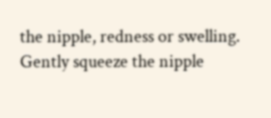the nipple, redness or swelling. Gently squeeze the nipple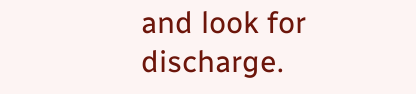and look for discharge.